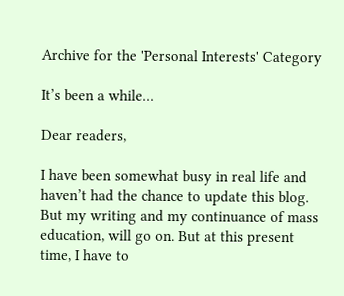Archive for the 'Personal Interests' Category

It’s been a while…

Dear readers,

I have been somewhat busy in real life and haven’t had the chance to update this blog. But my writing and my continuance of mass education, will go on. But at this present time, I have to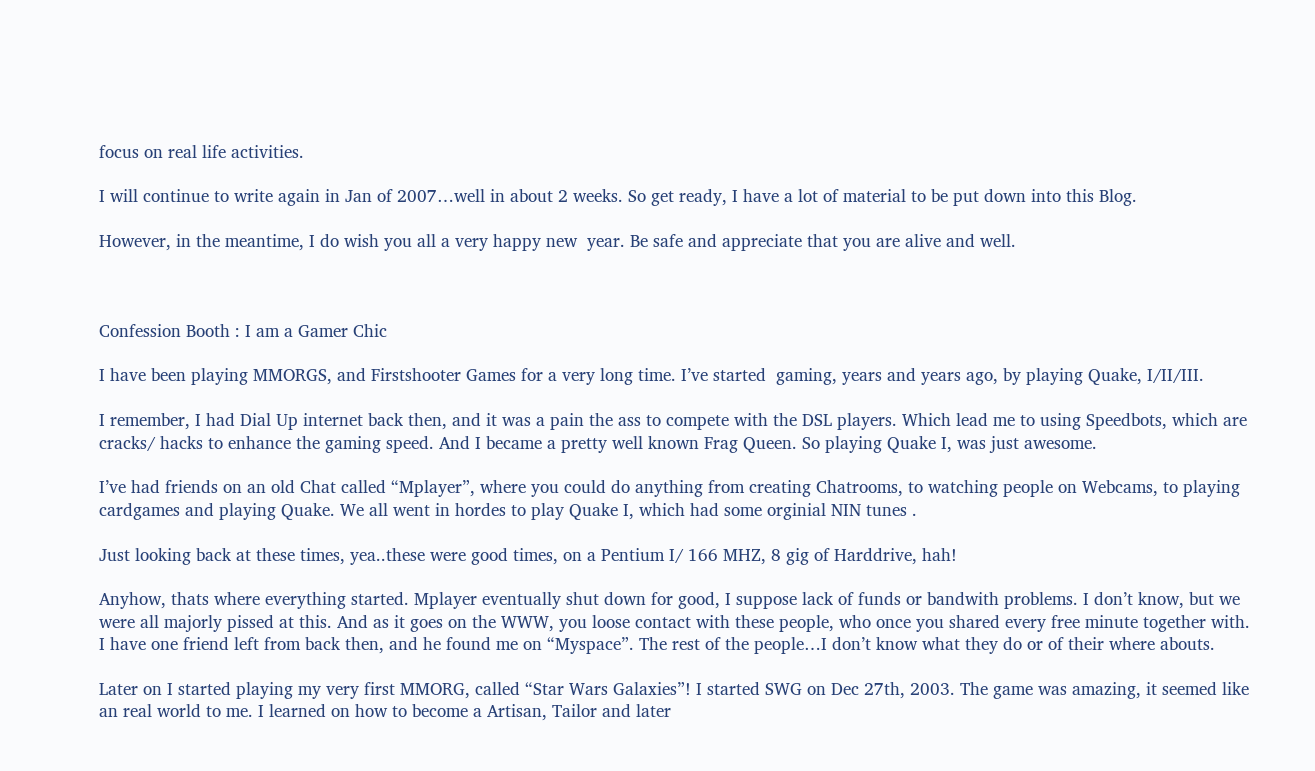focus on real life activities.

I will continue to write again in Jan of 2007…well in about 2 weeks. So get ready, I have a lot of material to be put down into this Blog.

However, in the meantime, I do wish you all a very happy new  year. Be safe and appreciate that you are alive and well.



Confession Booth : I am a Gamer Chic

I have been playing MMORGS, and Firstshooter Games for a very long time. I’ve started  gaming, years and years ago, by playing Quake, I/II/III.

I remember, I had Dial Up internet back then, and it was a pain the ass to compete with the DSL players. Which lead me to using Speedbots, which are cracks/ hacks to enhance the gaming speed. And I became a pretty well known Frag Queen. So playing Quake I, was just awesome.

I’ve had friends on an old Chat called “Mplayer”, where you could do anything from creating Chatrooms, to watching people on Webcams, to playing cardgames and playing Quake. We all went in hordes to play Quake I, which had some orginial NIN tunes .

Just looking back at these times, yea..these were good times, on a Pentium I/ 166 MHZ, 8 gig of Harddrive, hah!

Anyhow, thats where everything started. Mplayer eventually shut down for good, I suppose lack of funds or bandwith problems. I don’t know, but we were all majorly pissed at this. And as it goes on the WWW, you loose contact with these people, who once you shared every free minute together with. I have one friend left from back then, and he found me on “Myspace”. The rest of the people…I don’t know what they do or of their where abouts.

Later on I started playing my very first MMORG, called “Star Wars Galaxies”! I started SWG on Dec 27th, 2003. The game was amazing, it seemed like an real world to me. I learned on how to become a Artisan, Tailor and later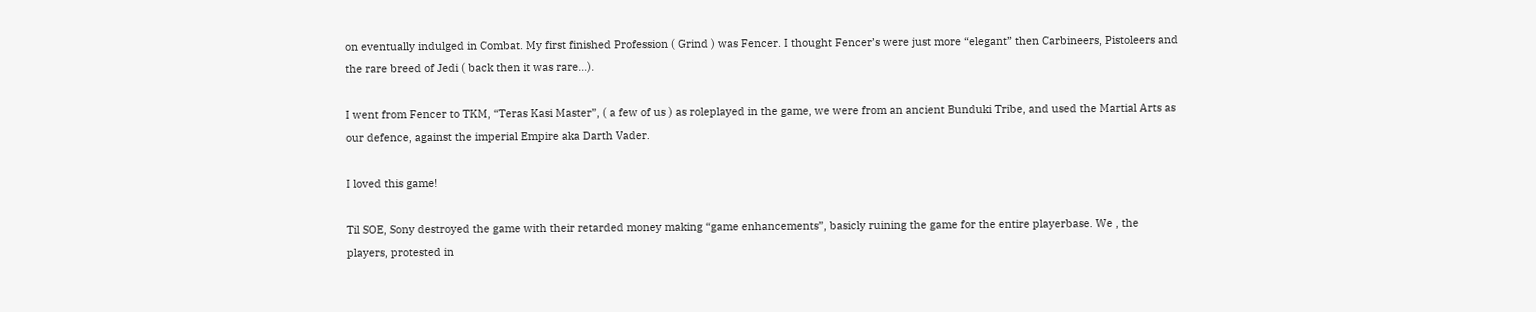on eventually indulged in Combat. My first finished Profession ( Grind ) was Fencer. I thought Fencer’s were just more “elegant” then Carbineers, Pistoleers and the rare breed of Jedi ( back then it was rare…).

I went from Fencer to TKM, “Teras Kasi Master”, ( a few of us ) as roleplayed in the game, we were from an ancient Bunduki Tribe, and used the Martial Arts as our defence, against the imperial Empire aka Darth Vader.

I loved this game!

Til SOE, Sony destroyed the game with their retarded money making “game enhancements”, basicly ruining the game for the entire playerbase. We , the players, protested in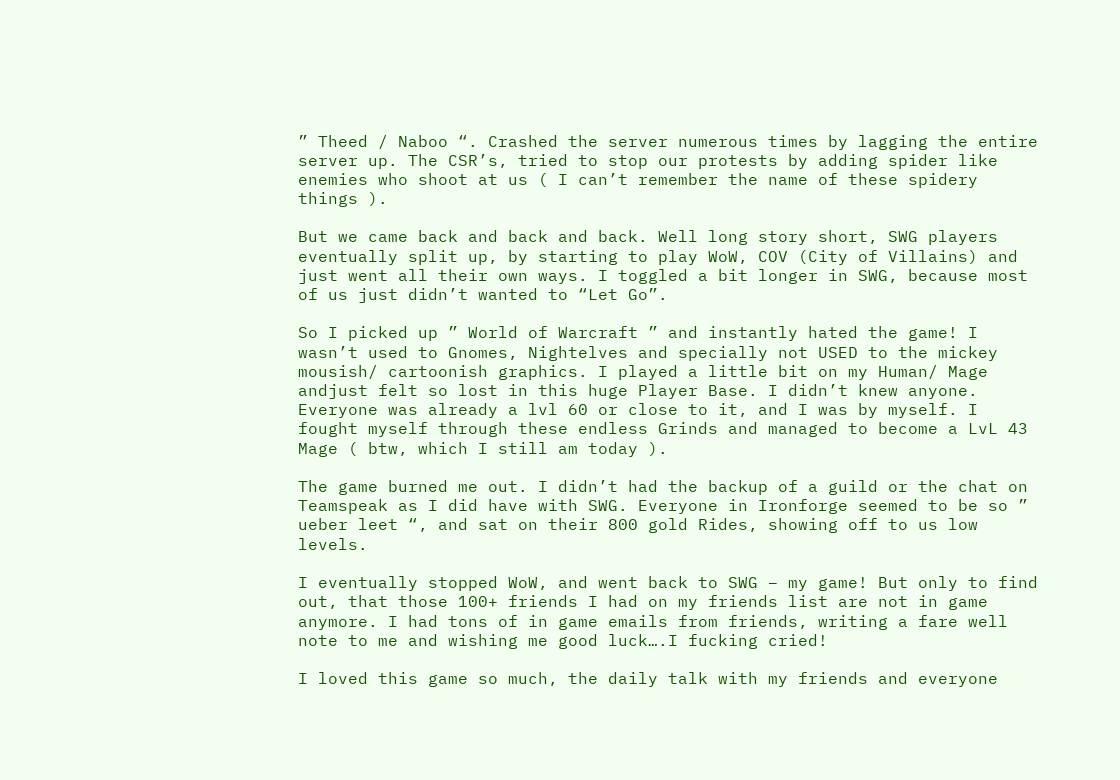” Theed / Naboo “. Crashed the server numerous times by lagging the entire server up. The CSR’s, tried to stop our protests by adding spider like enemies who shoot at us ( I can’t remember the name of these spidery things ).

But we came back and back and back. Well long story short, SWG players eventually split up, by starting to play WoW, COV (City of Villains) and just went all their own ways. I toggled a bit longer in SWG, because most of us just didn’t wanted to “Let Go”.

So I picked up ” World of Warcraft ” and instantly hated the game! I wasn’t used to Gnomes, Nightelves and specially not USED to the mickey mousish/ cartoonish graphics. I played a little bit on my Human/ Mage andjust felt so lost in this huge Player Base. I didn’t knew anyone. Everyone was already a lvl 60 or close to it, and I was by myself. I fought myself through these endless Grinds and managed to become a LvL 43 Mage ( btw, which I still am today ).

The game burned me out. I didn’t had the backup of a guild or the chat on Teamspeak as I did have with SWG. Everyone in Ironforge seemed to be so ” ueber leet “, and sat on their 800 gold Rides, showing off to us low levels.

I eventually stopped WoW, and went back to SWG – my game! But only to find out, that those 100+ friends I had on my friends list are not in game anymore. I had tons of in game emails from friends, writing a fare well note to me and wishing me good luck….I fucking cried!

I loved this game so much, the daily talk with my friends and everyone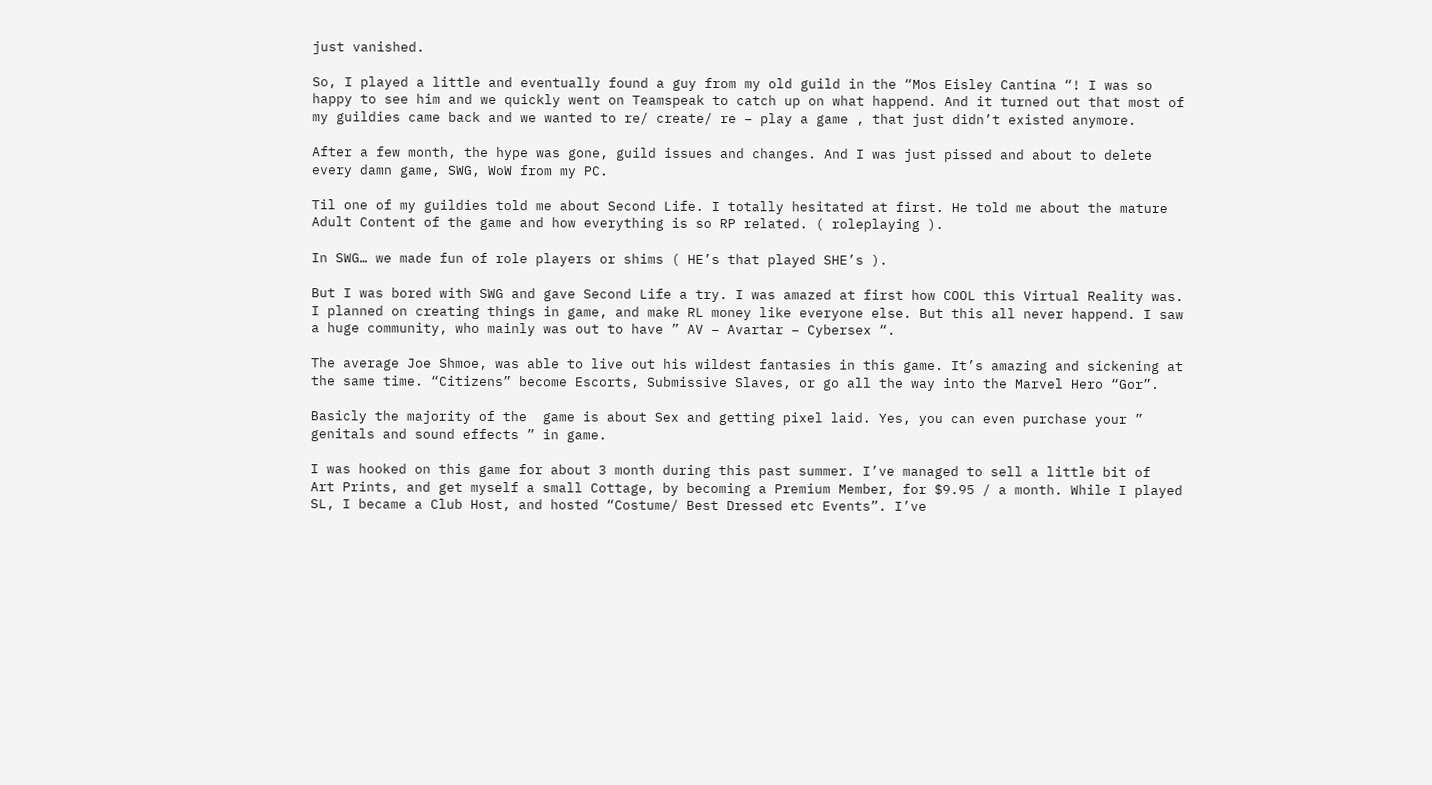just vanished.

So, I played a little and eventually found a guy from my old guild in the “Mos Eisley Cantina “! I was so happy to see him and we quickly went on Teamspeak to catch up on what happend. And it turned out that most of my guildies came back and we wanted to re/ create/ re – play a game , that just didn’t existed anymore.

After a few month, the hype was gone, guild issues and changes. And I was just pissed and about to delete every damn game, SWG, WoW from my PC.

Til one of my guildies told me about Second Life. I totally hesitated at first. He told me about the mature Adult Content of the game and how everything is so RP related. ( roleplaying ).

In SWG… we made fun of role players or shims ( HE’s that played SHE’s ).

But I was bored with SWG and gave Second Life a try. I was amazed at first how COOL this Virtual Reality was. I planned on creating things in game, and make RL money like everyone else. But this all never happend. I saw a huge community, who mainly was out to have ” AV – Avartar – Cybersex “.

The average Joe Shmoe, was able to live out his wildest fantasies in this game. It’s amazing and sickening at the same time. “Citizens” become Escorts, Submissive Slaves, or go all the way into the Marvel Hero “Gor”.

Basicly the majority of the  game is about Sex and getting pixel laid. Yes, you can even purchase your ” genitals and sound effects ” in game.

I was hooked on this game for about 3 month during this past summer. I’ve managed to sell a little bit of  Art Prints, and get myself a small Cottage, by becoming a Premium Member, for $9.95 / a month. While I played SL, I became a Club Host, and hosted “Costume/ Best Dressed etc Events”. I’ve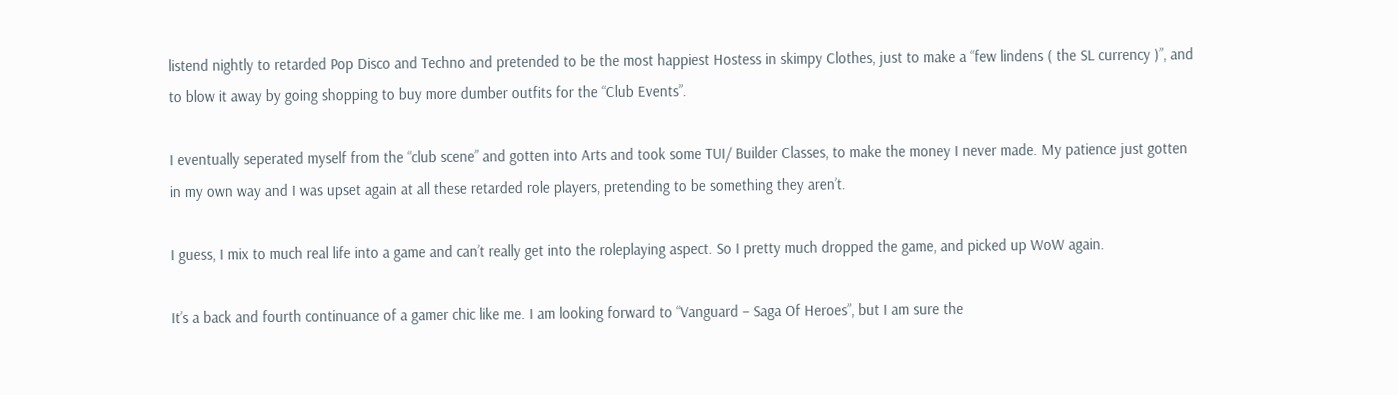listend nightly to retarded Pop Disco and Techno and pretended to be the most happiest Hostess in skimpy Clothes, just to make a “few lindens ( the SL currency )”, and to blow it away by going shopping to buy more dumber outfits for the “Club Events”.

I eventually seperated myself from the “club scene” and gotten into Arts and took some TUI/ Builder Classes, to make the money I never made. My patience just gotten in my own way and I was upset again at all these retarded role players, pretending to be something they aren’t.

I guess, I mix to much real life into a game and can’t really get into the roleplaying aspect. So I pretty much dropped the game, and picked up WoW again.

It’s a back and fourth continuance of a gamer chic like me. I am looking forward to “Vanguard – Saga Of Heroes”, but I am sure the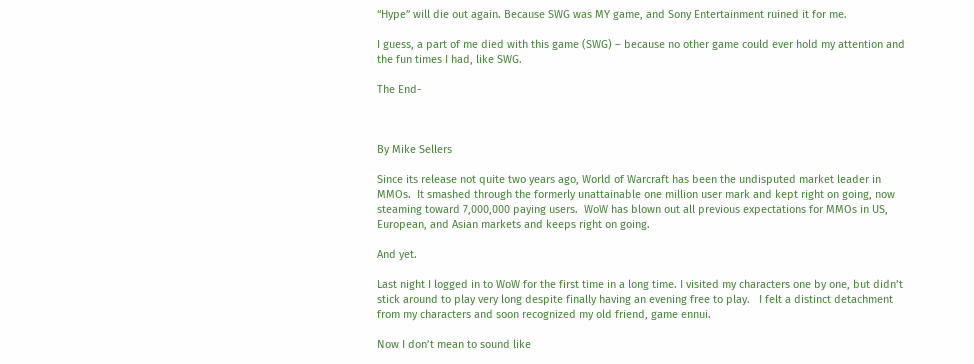“Hype” will die out again. Because SWG was MY game, and Sony Entertainment ruined it for me.

I guess, a part of me died with this game (SWG) – because no other game could ever hold my attention and the fun times I had, like SWG.

The End-



By Mike Sellers

Since its release not quite two years ago, World of Warcraft has been the undisputed market leader in MMOs.  It smashed through the formerly unattainable one million user mark and kept right on going, now steaming toward 7,000,000 paying users.  WoW has blown out all previous expectations for MMOs in US, European, and Asian markets and keeps right on going.

And yet.

Last night I logged in to WoW for the first time in a long time. I visited my characters one by one, but didn’t stick around to play very long despite finally having an evening free to play.   I felt a distinct detachment from my characters and soon recognized my old friend, game ennui.

Now I don’t mean to sound like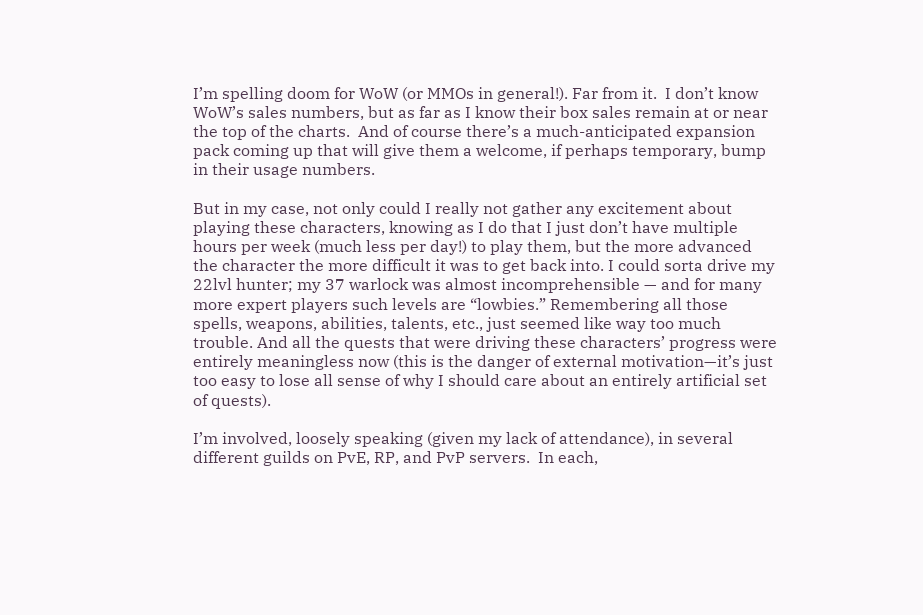I’m spelling doom for WoW (or MMOs in general!). Far from it.  I don’t know WoW’s sales numbers, but as far as I know their box sales remain at or near the top of the charts.  And of course there’s a much-anticipated expansion pack coming up that will give them a welcome, if perhaps temporary, bump in their usage numbers.

But in my case, not only could I really not gather any excitement about playing these characters, knowing as I do that I just don’t have multiple hours per week (much less per day!) to play them, but the more advanced the character the more difficult it was to get back into. I could sorta drive my 22lvl hunter; my 37 warlock was almost incomprehensible — and for many more expert players such levels are “lowbies.” Remembering all those spells, weapons, abilities, talents, etc., just seemed like way too much trouble. And all the quests that were driving these characters’ progress were entirely meaningless now (this is the danger of external motivation—it’s just too easy to lose all sense of why I should care about an entirely artificial set of quests).

I’m involved, loosely speaking (given my lack of attendance), in several different guilds on PvE, RP, and PvP servers.  In each,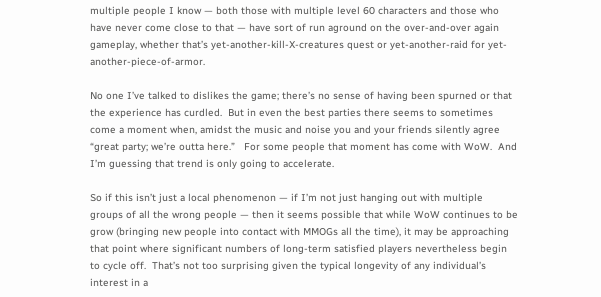multiple people I know — both those with multiple level 60 characters and those who have never come close to that — have sort of run aground on the over-and-over again gameplay, whether that’s yet-another-kill-X-creatures quest or yet-another-raid for yet-another-piece-of-armor.

No one I’ve talked to dislikes the game; there’s no sense of having been spurned or that the experience has curdled.  But in even the best parties there seems to sometimes come a moment when, amidst the music and noise you and your friends silently agree “great party; we’re outta here.”   For some people that moment has come with WoW.  And I’m guessing that trend is only going to accelerate.

So if this isn’t just a local phenomenon — if I’m not just hanging out with multiple groups of all the wrong people — then it seems possible that while WoW continues to be grow (bringing new people into contact with MMOGs all the time), it may be approaching that point where significant numbers of long-term satisfied players nevertheless begin to cycle off.  That’s not too surprising given the typical longevity of any individual’s interest in a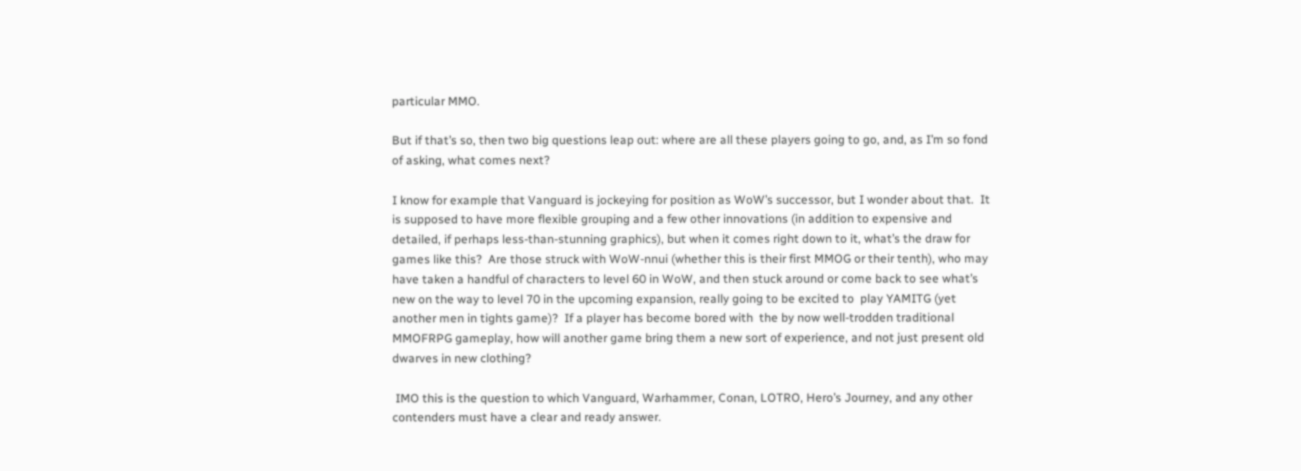particular MMO.

But if that’s so, then two big questions leap out: where are all these players going to go, and, as I’m so fond of asking, what comes next?

I know for example that Vanguard is jockeying for position as WoW’s successor, but I wonder about that.  It is supposed to have more flexible grouping and a few other innovations (in addition to expensive and detailed, if perhaps less-than-stunning graphics), but when it comes right down to it, what’s the draw for games like this?  Are those struck with WoW-nnui (whether this is their first MMOG or their tenth), who may have taken a handful of characters to level 60 in WoW, and then stuck around or come back to see what’s new on the way to level 70 in the upcoming expansion, really going to be excited to  play YAMITG (yet another men in tights game)?  If a player has become bored with  the by now well-trodden traditional MMOFRPG gameplay, how will another game bring them a new sort of experience, and not just present old dwarves in new clothing?

 IMO this is the question to which Vanguard, Warhammer, Conan, LOTRO, Hero’s Journey, and any other contenders must have a clear and ready answer.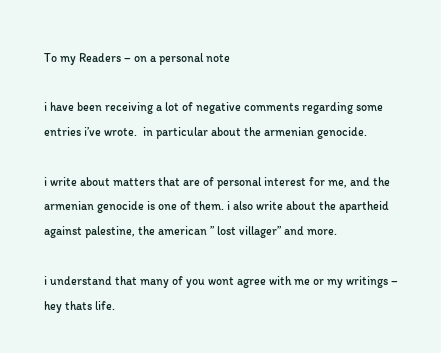To my Readers – on a personal note

i have been receiving a lot of negative comments regarding some entries i’ve wrote.  in particular about the armenian genocide.

i write about matters that are of personal interest for me, and the armenian genocide is one of them. i also write about the apartheid against palestine, the american ” lost villager” and more.

i understand that many of you wont agree with me or my writings – hey thats life.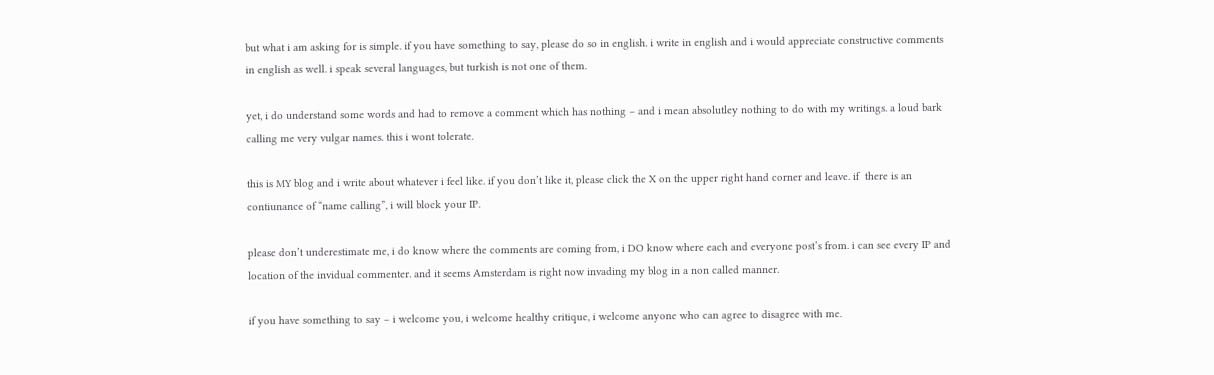but what i am asking for is simple. if you have something to say, please do so in english. i write in english and i would appreciate constructive comments in english as well. i speak several languages, but turkish is not one of them.

yet, i do understand some words and had to remove a comment which has nothing – and i mean absolutley nothing to do with my writings. a loud bark calling me very vulgar names. this i wont tolerate.

this is MY blog and i write about whatever i feel like. if you don’t like it, please click the X on the upper right hand corner and leave. if  there is an contiunance of “name calling”, i will block your IP.

please don’t underestimate me, i do know where the comments are coming from, i DO know where each and everyone post’s from. i can see every IP and location of the invidual commenter. and it seems Amsterdam is right now invading my blog in a non called manner.

if you have something to say – i welcome you, i welcome healthy critique, i welcome anyone who can agree to disagree with me.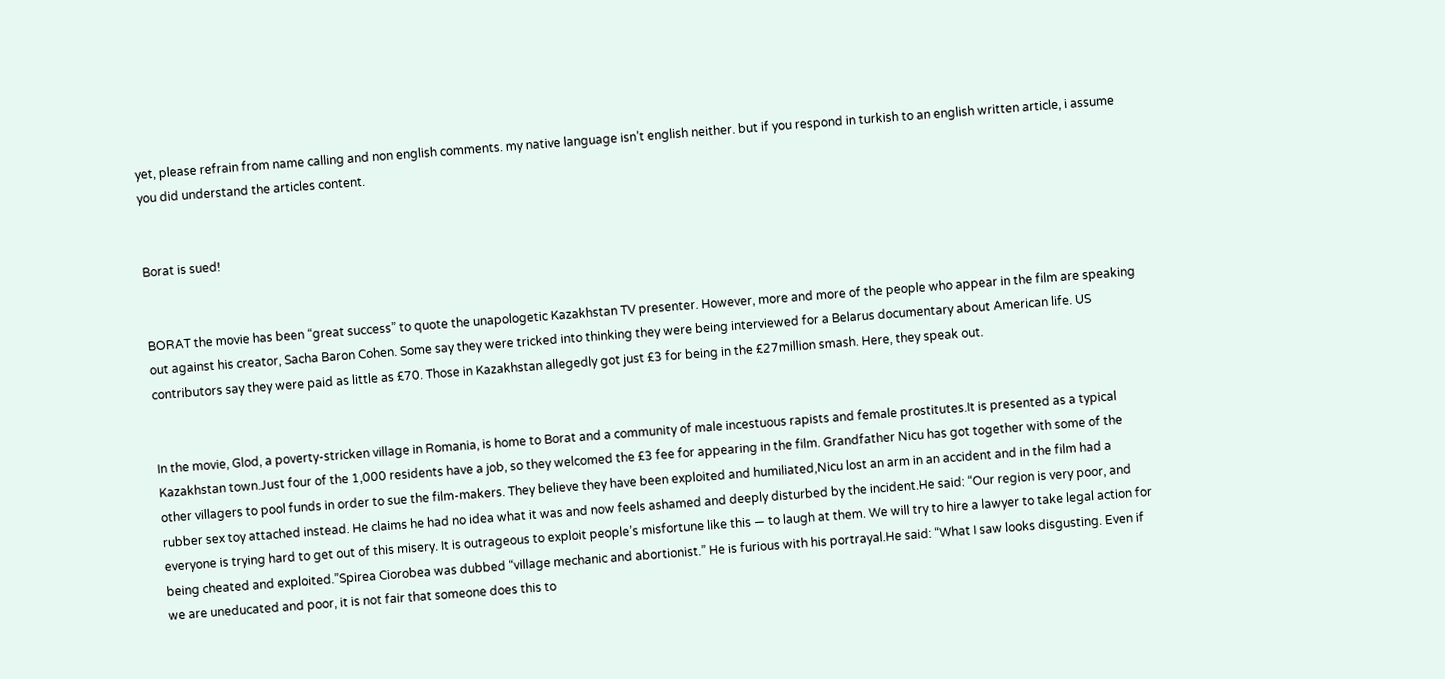yet, please refrain from name calling and non english comments. my native language isn’t english neither. but if you respond in turkish to an english written article, i assume you did understand the articles content.


Borat is sued!


BORAT the movie has been “great success” to quote the unapologetic Kazakhstan TV presenter. However, more and more of the people who appear in the film are speaking out against his creator, Sacha Baron Cohen. Some say they were tricked into thinking they were being interviewed for a Belarus documentary about American life. US contributors say they were paid as little as £70. Those in Kazakhstan allegedly got just £3 for being in the £27million smash. Here, they speak out.


In the movie, Glod, a poverty-stricken village in Romania, is home to Borat and a community of male incestuous rapists and female prostitutes.It is presented as a typical Kazakhstan town.Just four of the 1,000 residents have a job, so they welcomed the £3 fee for appearing in the film. Grandfather Nicu has got together with some of the other villagers to pool funds in order to sue the film-makers. They believe they have been exploited and humiliated,Nicu lost an arm in an accident and in the film had a rubber sex toy attached instead. He claims he had no idea what it was and now feels ashamed and deeply disturbed by the incident.He said: “Our region is very poor, and everyone is trying hard to get out of this misery. It is outrageous to exploit people’s misfortune like this — to laugh at them. We will try to hire a lawyer to take legal action for being cheated and exploited.”Spirea Ciorobea was dubbed “village mechanic and abortionist.” He is furious with his portrayal.He said: “What I saw looks disgusting. Even if we are uneducated and poor, it is not fair that someone does this to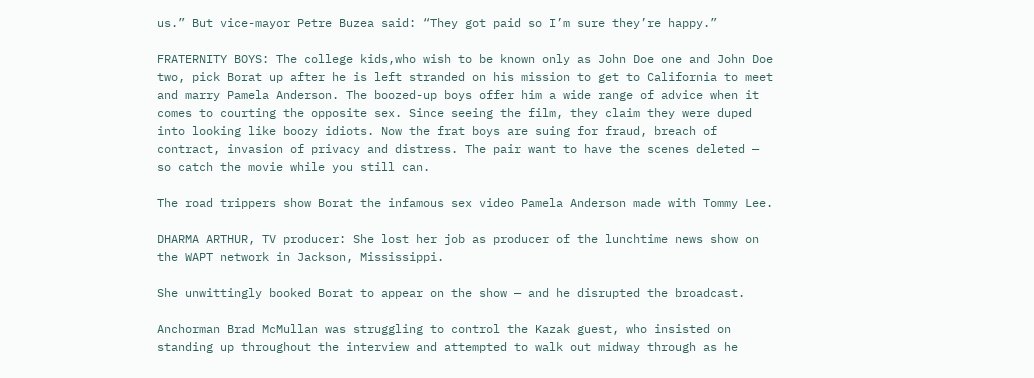us.” But vice-mayor Petre Buzea said: “They got paid so I’m sure they’re happy.”

FRATERNITY BOYS: The college kids,who wish to be known only as John Doe one and John Doe two, pick Borat up after he is left stranded on his mission to get to California to meet and marry Pamela Anderson. The boozed-up boys offer him a wide range of advice when it comes to courting the opposite sex. Since seeing the film, they claim they were duped into looking like boozy idiots. Now the frat boys are suing for fraud, breach of contract, invasion of privacy and distress. The pair want to have the scenes deleted — so catch the movie while you still can.

The road trippers show Borat the infamous sex video Pamela Anderson made with Tommy Lee.

DHARMA ARTHUR, TV producer: She lost her job as producer of the lunchtime news show on the WAPT network in Jackson, Mississippi.

She unwittingly booked Borat to appear on the show — and he disrupted the broadcast.

Anchorman Brad McMullan was struggling to control the Kazak guest, who insisted on standing up throughout the interview and attempted to walk out midway through as he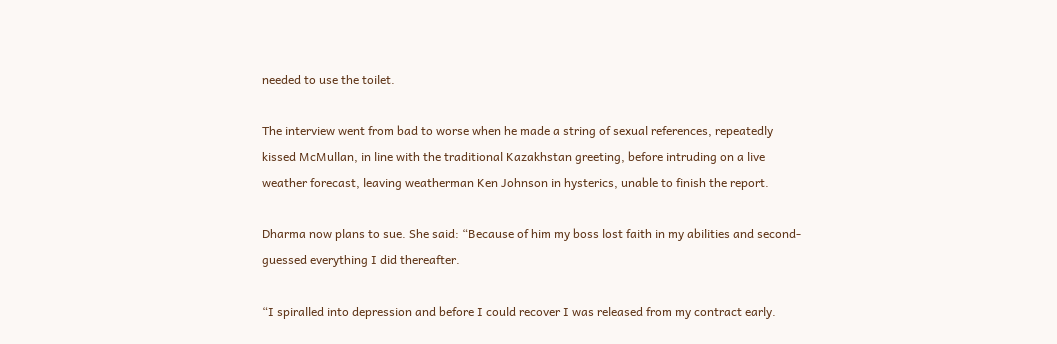needed to use the toilet.

The interview went from bad to worse when he made a string of sexual references, repeatedly kissed McMullan, in line with the traditional Kazakhstan greeting, before intruding on a live weather forecast, leaving weatherman Ken Johnson in hysterics, unable to finish the report.

Dharma now plans to sue. She said: “Because of him my boss lost faith in my abilities and second-guessed everything I did thereafter.

“I spiralled into depression and before I could recover I was released from my contract early.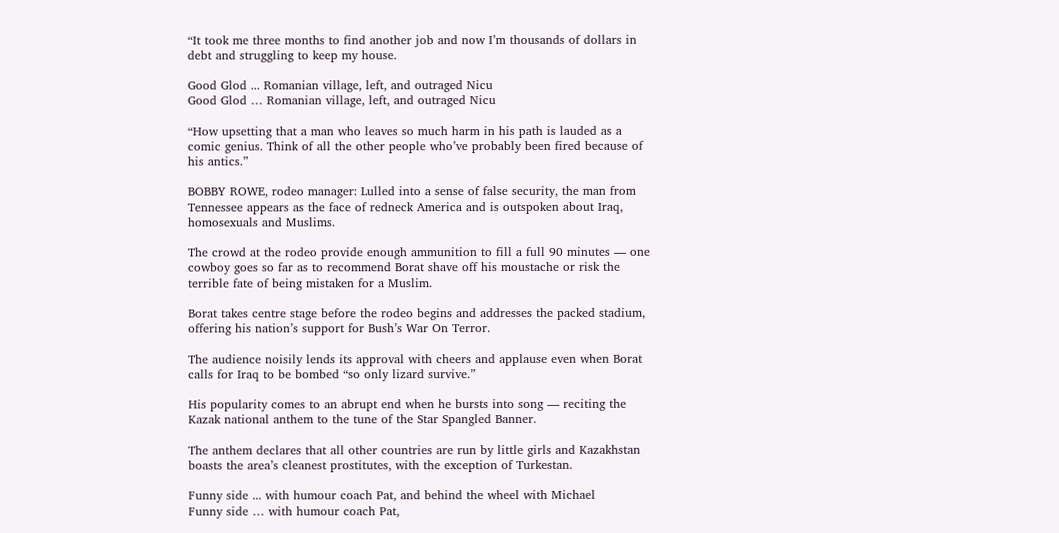“It took me three months to find another job and now I’m thousands of dollars in debt and struggling to keep my house.

Good Glod ... Romanian village, left, and outraged Nicu
Good Glod … Romanian village, left, and outraged Nicu

“How upsetting that a man who leaves so much harm in his path is lauded as a comic genius. Think of all the other people who’ve probably been fired because of his antics.”

BOBBY ROWE, rodeo manager: Lulled into a sense of false security, the man from Tennessee appears as the face of redneck America and is outspoken about Iraq, homosexuals and Muslims.

The crowd at the rodeo provide enough ammunition to fill a full 90 minutes — one cowboy goes so far as to recommend Borat shave off his moustache or risk the terrible fate of being mistaken for a Muslim.

Borat takes centre stage before the rodeo begins and addresses the packed stadium, offering his nation’s support for Bush’s War On Terror.

The audience noisily lends its approval with cheers and applause even when Borat calls for Iraq to be bombed “so only lizard survive.”

His popularity comes to an abrupt end when he bursts into song — reciting the Kazak national anthem to the tune of the Star Spangled Banner.

The anthem declares that all other countries are run by little girls and Kazakhstan boasts the area’s cleanest prostitutes, with the exception of Turkestan.

Funny side ... with humour coach Pat, and behind the wheel with Michael
Funny side … with humour coach Pat,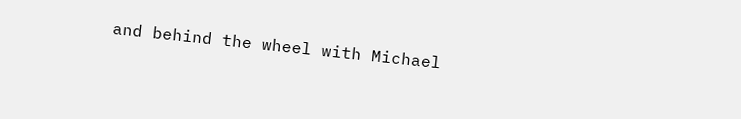and behind the wheel with Michael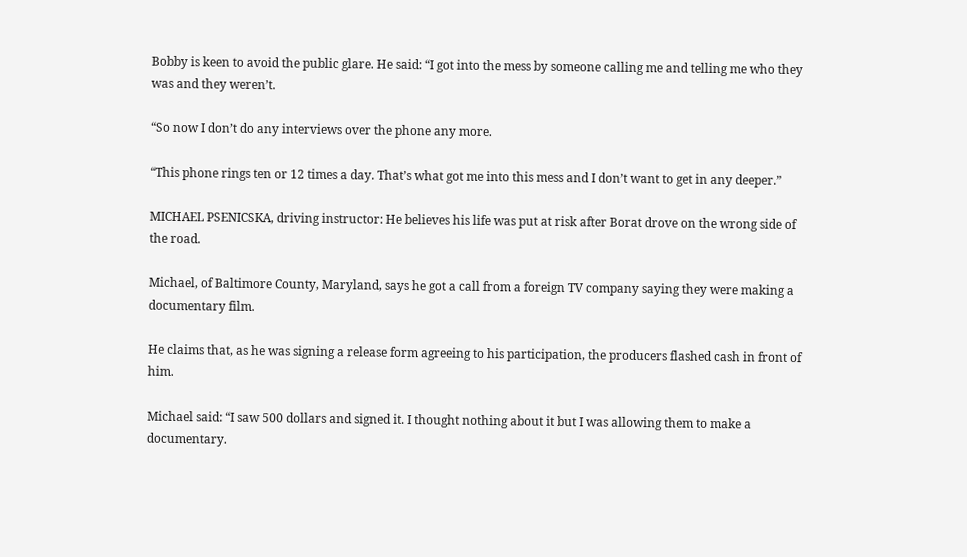Bobby is keen to avoid the public glare. He said: “I got into the mess by someone calling me and telling me who they was and they weren’t.

“So now I don’t do any interviews over the phone any more.

“This phone rings ten or 12 times a day. That’s what got me into this mess and I don’t want to get in any deeper.”

MICHAEL PSENICSKA, driving instructor: He believes his life was put at risk after Borat drove on the wrong side of the road.

Michael, of Baltimore County, Maryland, says he got a call from a foreign TV company saying they were making a documentary film.

He claims that, as he was signing a release form agreeing to his participation, the producers flashed cash in front of him.

Michael said: “I saw 500 dollars and signed it. I thought nothing about it but I was allowing them to make a documentary.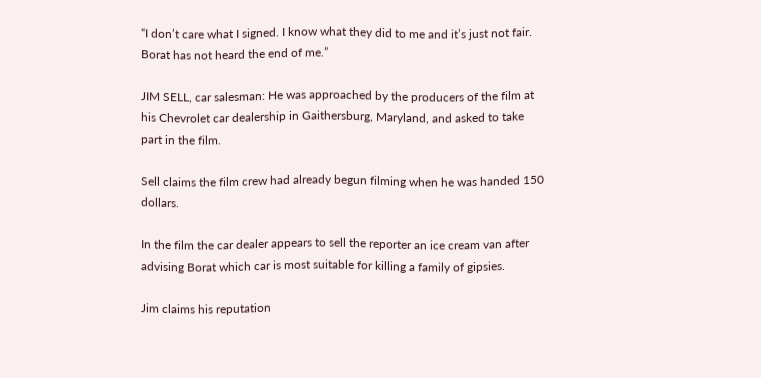“I don’t care what I signed. I know what they did to me and it’s just not fair. Borat has not heard the end of me.”

JIM SELL, car salesman: He was approached by the producers of the film at his Chevrolet car dealership in Gaithersburg, Maryland, and asked to take part in the film.

Sell claims the film crew had already begun filming when he was handed 150 dollars.

In the film the car dealer appears to sell the reporter an ice cream van after advising Borat which car is most suitable for killing a family of gipsies.

Jim claims his reputation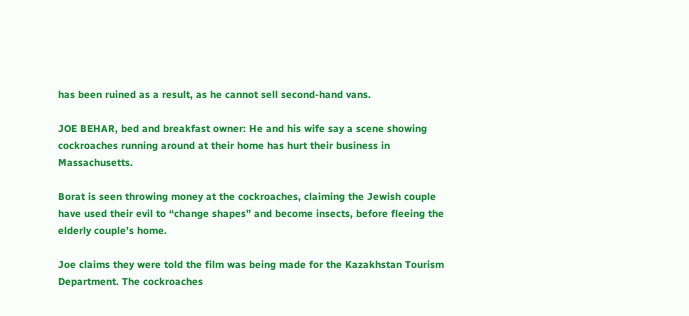has been ruined as a result, as he cannot sell second-hand vans.

JOE BEHAR, bed and breakfast owner: He and his wife say a scene showing cockroaches running around at their home has hurt their business in Massachusetts.

Borat is seen throwing money at the cockroaches, claiming the Jewish couple have used their evil to “change shapes” and become insects, before fleeing the elderly couple’s home.

Joe claims they were told the film was being made for the Kazakhstan Tourism Department. The cockroaches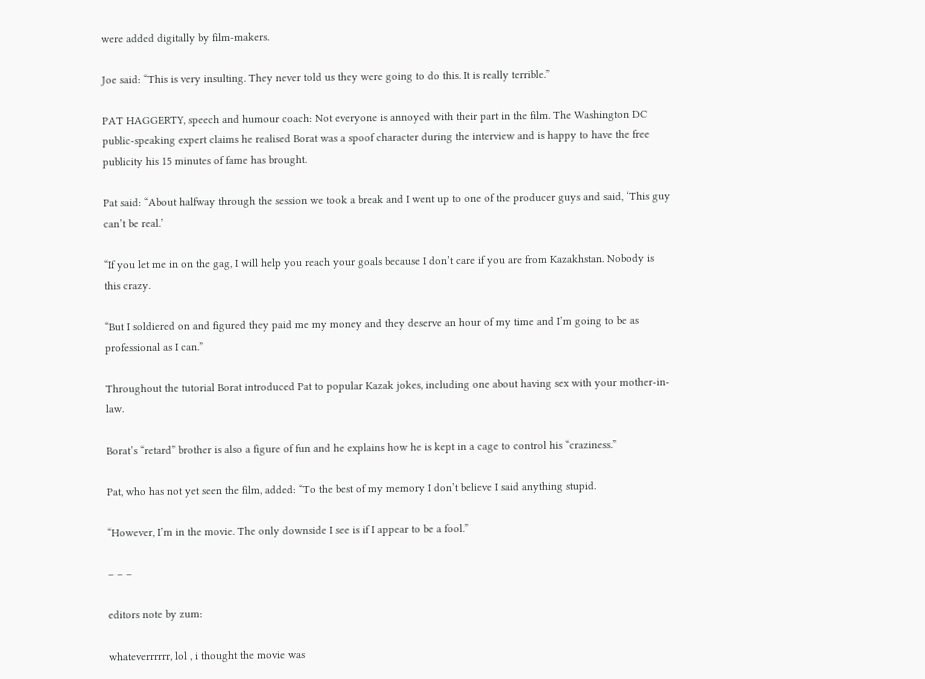were added digitally by film-makers.

Joe said: “This is very insulting. They never told us they were going to do this. It is really terrible.”

PAT HAGGERTY, speech and humour coach: Not everyone is annoyed with their part in the film. The Washington DC public-speaking expert claims he realised Borat was a spoof character during the interview and is happy to have the free publicity his 15 minutes of fame has brought.

Pat said: “About halfway through the session we took a break and I went up to one of the producer guys and said, ‘This guy can’t be real.’

“If you let me in on the gag, I will help you reach your goals because I don’t care if you are from Kazakhstan. Nobody is this crazy.

“But I soldiered on and figured they paid me my money and they deserve an hour of my time and I’m going to be as professional as I can.”

Throughout the tutorial Borat introduced Pat to popular Kazak jokes, including one about having sex with your mother-in-law.

Borat’s “retard” brother is also a figure of fun and he explains how he is kept in a cage to control his “craziness.”

Pat, who has not yet seen the film, added: “To the best of my memory I don’t believe I said anything stupid.

“However, I’m in the movie. The only downside I see is if I appear to be a fool.”

– – –

editors note by zum:

whateverrrrrr, lol , i thought the movie was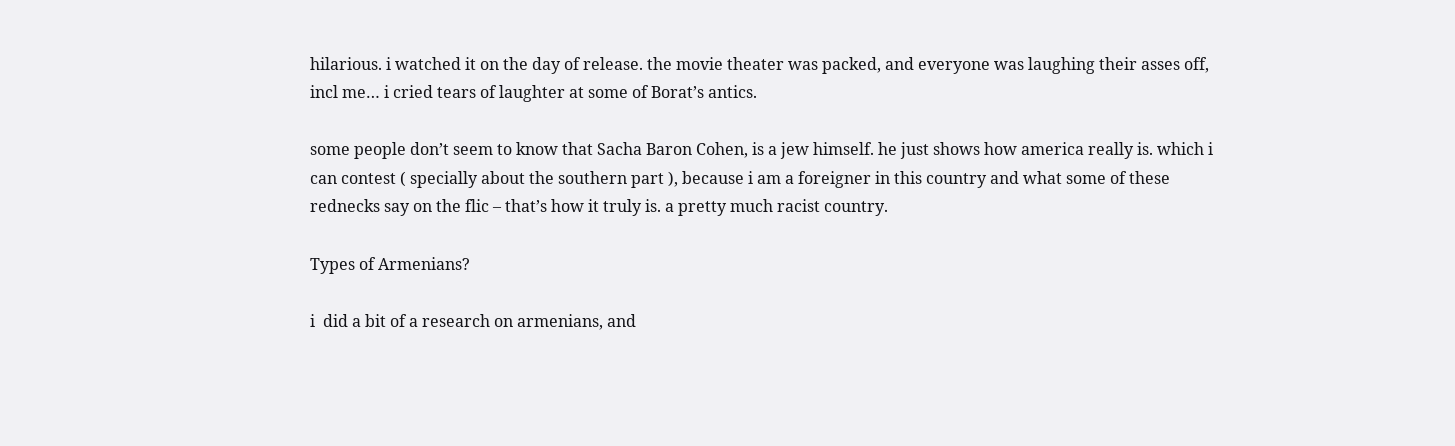hilarious. i watched it on the day of release. the movie theater was packed, and everyone was laughing their asses off, incl me… i cried tears of laughter at some of Borat’s antics.

some people don’t seem to know that Sacha Baron Cohen, is a jew himself. he just shows how america really is. which i can contest ( specially about the southern part ), because i am a foreigner in this country and what some of these rednecks say on the flic – that’s how it truly is. a pretty much racist country.

Types of Armenians?

i  did a bit of a research on armenians, and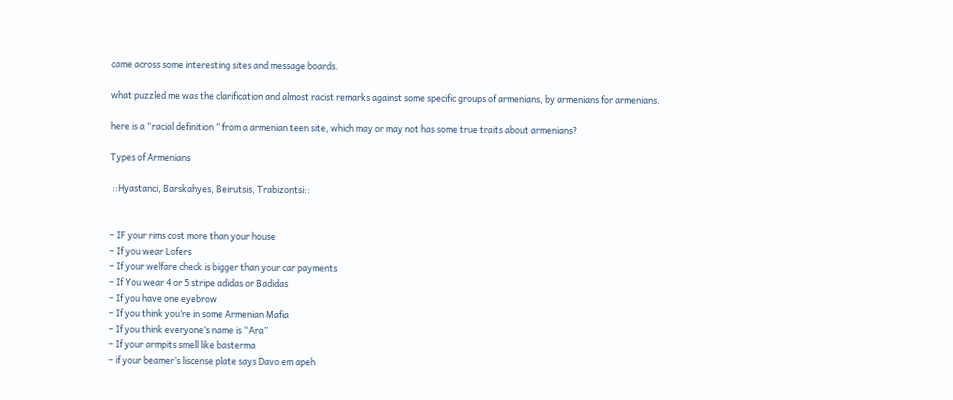came across some interesting sites and message boards.

what puzzled me was the clarification and almost racist remarks against some specific groups of armenians, by armenians for armenians.

here is a “racial definition ” from a armenian teen site, which may or may not has some true traits about armenians?

Types of Armenians

 ::Hyastanci, Barskahyes, Beirutsis, Trabizontsi::


– IF your rims cost more than your house
– If you wear Lofers
– If your welfare check is bigger than your car payments
– If You wear 4 or 5 stripe adidas or Badidas
– If you have one eyebrow
– If you think you’re in some Armenian Mafia
– If you think everyone’s name is “Ara”
– If your armpits smell like basterma
– if your beamer’s liscense plate says Davo em apeh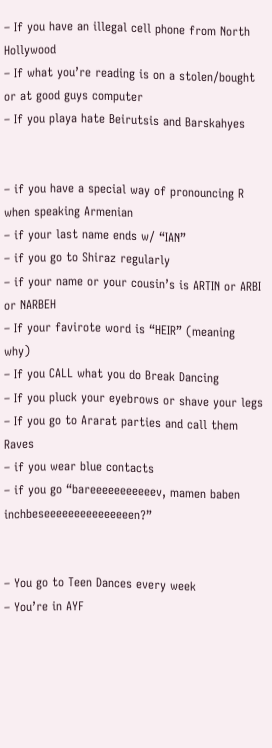– If you have an illegal cell phone from North Hollywood
– If what you’re reading is on a stolen/bought or at good guys computer
– If you playa hate Beirutsis and Barskahyes


– if you have a special way of pronouncing R when speaking Armenian
– if your last name ends w/ “IAN”
– if you go to Shiraz regularly
– if your name or your cousin’s is ARTIN or ARBI or NARBEH
– If your favirote word is “HEIR” (meaning why)
– If you CALL what you do Break Dancing
– If you pluck your eyebrows or shave your legs
– If you go to Ararat parties and call them Raves
– if you wear blue contacts
– if you go “bareeeeeeeeeeev, mamen baben inchbeseeeeeeeeeeeeeeen?”


– You go to Teen Dances every week
– You’re in AYF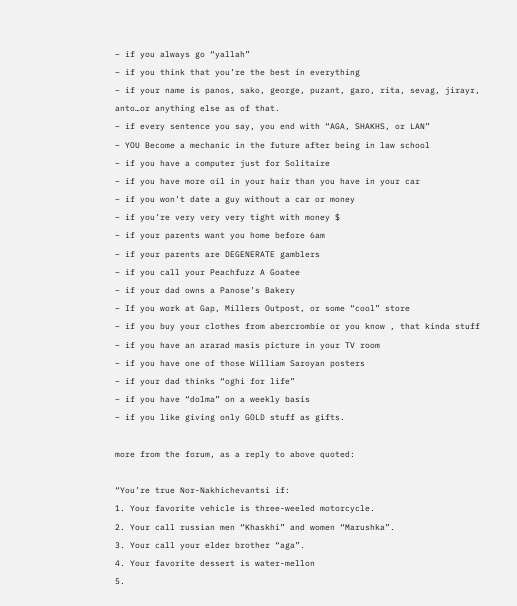– if you always go “yallah”
– if you think that you’re the best in everything
– if your name is panos, sako, george, puzant, garo, rita, sevag, jirayr, anto…or anything else as of that.
– if every sentence you say, you end with “AGA, SHAKHS, or LAN”
– YOU Become a mechanic in the future after being in law school
– if you have a computer just for Solitaire
– if you have more oil in your hair than you have in your car
– if you won’t date a guy without a car or money
– if you’re very very very tight with money $
– if your parents want you home before 6am
– if your parents are DEGENERATE gamblers
– if you call your Peachfuzz A Goatee
– if your dad owns a Panose’s Bakery
– If you work at Gap, Millers Outpost, or some “cool” store
– if you buy your clothes from abercrombie or you know , that kinda stuff
– if you have an ararad masis picture in your TV room
– if you have one of those William Saroyan posters
– if your dad thinks “oghi for life”
– if you have “dolma” on a weekly basis
– if you like giving only GOLD stuff as gifts.

more from the forum, as a reply to above quoted:

“You’re true Nor-Nakhichevantsi if:
1. Your favorite vehicle is three-weeled motorcycle.
2. Your call russian men “Khaskhi” and women “Marushka”.
3. Your call your elder brother “aga”.
4. Your favorite dessert is water-mellon
5.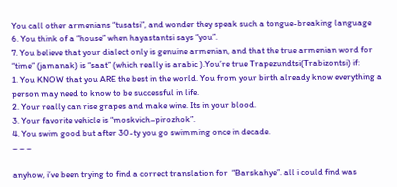You call other armenians “tusatsi”, and wonder they speak such a tongue-breaking language
6. You think of a “house” when hayastantsi says “you”.
7. You believe that your dialect only is genuine armenian, and that the true armenian word for “time” (jamanak) is “saat” (which really is arabic ).You’re true Trapezundtsi(Trabizontsi) if:
1. You KNOW that you ARE the best in the world. You from your birth already know everything a person may need to know to be successful in life.
2. Your really can rise grapes and make wine. Its in your blood.
3. Your favorite vehicle is “moskvich–pirozhok”.
4. You swim good but after 30-ty you go swimming once in decade.
– – –

anyhow, i’ve been trying to find a correct translation for  “Barskahye”. all i could find was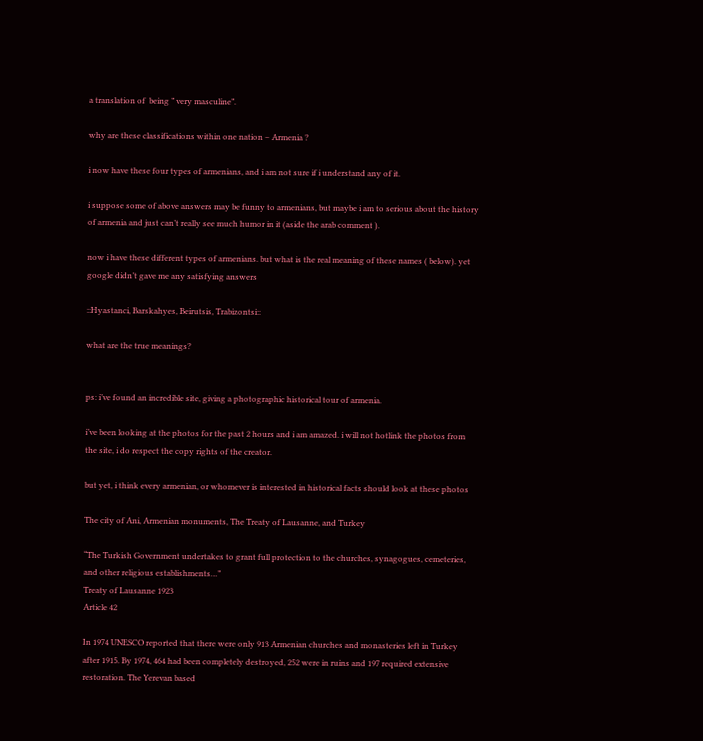a translation of  being ” very masculine”.

why are these classifications within one nation – Armenia ?

i now have these four types of armenians, and i am not sure if i understand any of it.

i suppose some of above answers may be funny to armenians, but maybe i am to serious about the history of armenia and just can’t really see much humor in it (aside the arab comment ).

now i have these different types of armenians. but what is the real meaning of these names ( below). yet google didn’t gave me any satisfying answers

::Hyastanci, Barskahyes, Beirutsis, Trabizontsi::

what are the true meanings?


ps: i’ve found an incredible site, giving a photographic historical tour of armenia.

i’ve been looking at the photos for the past 2 hours and i am amazed. i will not hotlink the photos from the site, i do respect the copy rights of the creator.

but yet, i think every armenian, or whomever is interested in historical facts should look at these photos

The city of Ani, Armenian monuments, The Treaty of Lausanne, and Turkey

“The Turkish Government undertakes to grant full protection to the churches, synagogues, cemeteries, and other religious establishments…”
Treaty of Lausanne 1923
Article 42

In 1974 UNESCO reported that there were only 913 Armenian churches and monasteries left in Turkey after 1915. By 1974, 464 had been completely destroyed, 252 were in ruins and 197 required extensive restoration. The Yerevan based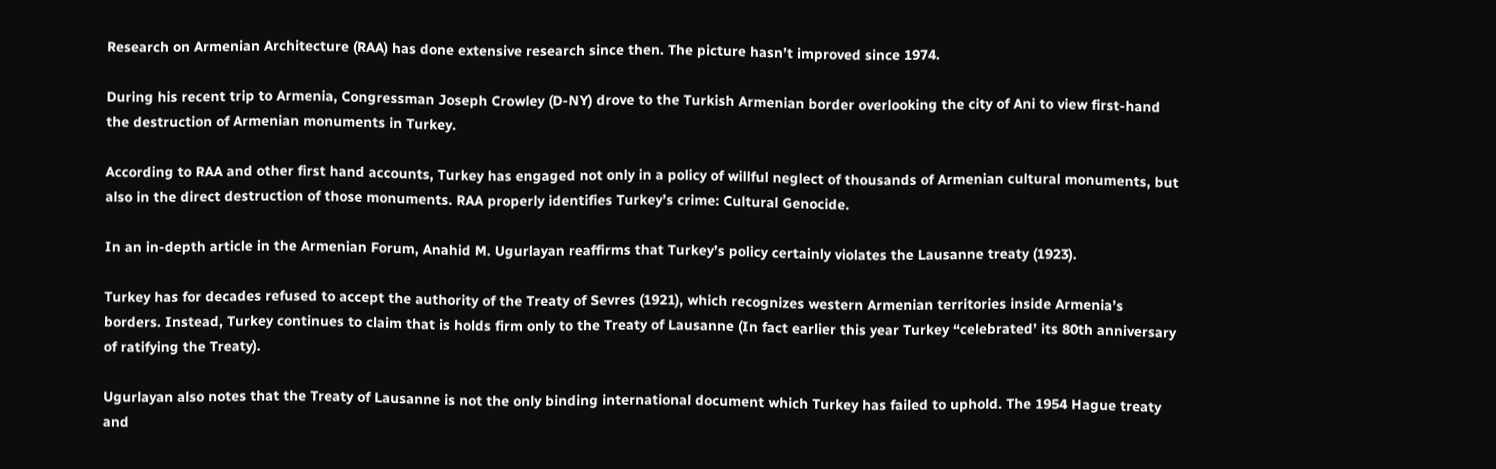Research on Armenian Architecture (RAA) has done extensive research since then. The picture hasn’t improved since 1974.

During his recent trip to Armenia, Congressman Joseph Crowley (D-NY) drove to the Turkish Armenian border overlooking the city of Ani to view first-hand the destruction of Armenian monuments in Turkey.

According to RAA and other first hand accounts, Turkey has engaged not only in a policy of willful neglect of thousands of Armenian cultural monuments, but also in the direct destruction of those monuments. RAA properly identifies Turkey’s crime: Cultural Genocide.

In an in-depth article in the Armenian Forum, Anahid M. Ugurlayan reaffirms that Turkey’s policy certainly violates the Lausanne treaty (1923).

Turkey has for decades refused to accept the authority of the Treaty of Sevres (1921), which recognizes western Armenian territories inside Armenia’s borders. Instead, Turkey continues to claim that is holds firm only to the Treaty of Lausanne (In fact earlier this year Turkey “celebrated’ its 80th anniversary of ratifying the Treaty).

Ugurlayan also notes that the Treaty of Lausanne is not the only binding international document which Turkey has failed to uphold. The 1954 Hague treaty and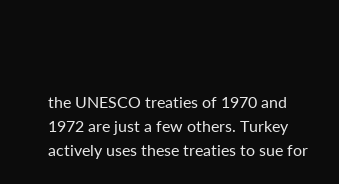the UNESCO treaties of 1970 and 1972 are just a few others. Turkey actively uses these treaties to sue for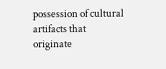possession of cultural artifacts that originate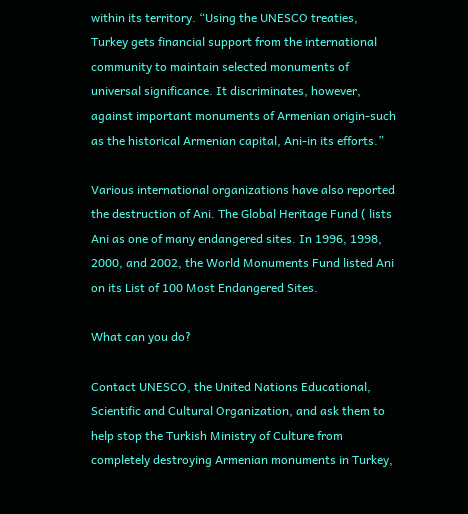within its territory. “Using the UNESCO treaties, Turkey gets financial support from the international community to maintain selected monuments of universal significance. It discriminates, however, against important monuments of Armenian origin-such as the historical Armenian capital, Ani-in its efforts.”

Various international organizations have also reported the destruction of Ani. The Global Heritage Fund ( lists Ani as one of many endangered sites. In 1996, 1998, 2000, and 2002, the World Monuments Fund listed Ani on its List of 100 Most Endangered Sites.

What can you do?

Contact UNESCO, the United Nations Educational, Scientific and Cultural Organization, and ask them to help stop the Turkish Ministry of Culture from completely destroying Armenian monuments in Turkey,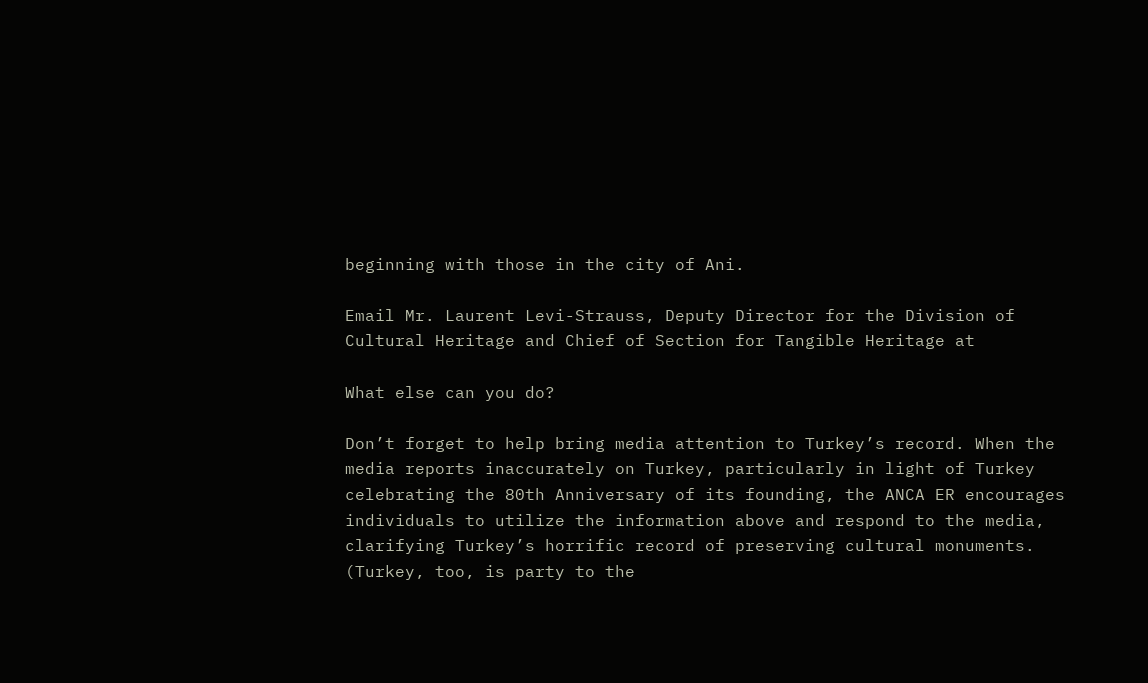beginning with those in the city of Ani.

Email Mr. Laurent Levi-Strauss, Deputy Director for the Division of Cultural Heritage and Chief of Section for Tangible Heritage at

What else can you do?

Don’t forget to help bring media attention to Turkey’s record. When the media reports inaccurately on Turkey, particularly in light of Turkey celebrating the 80th Anniversary of its founding, the ANCA ER encourages individuals to utilize the information above and respond to the media, clarifying Turkey’s horrific record of preserving cultural monuments. (Turkey, too, is party to the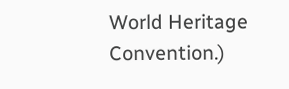World Heritage Convention.)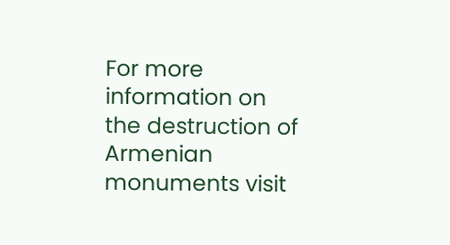For more information on the destruction of Armenian monuments visit